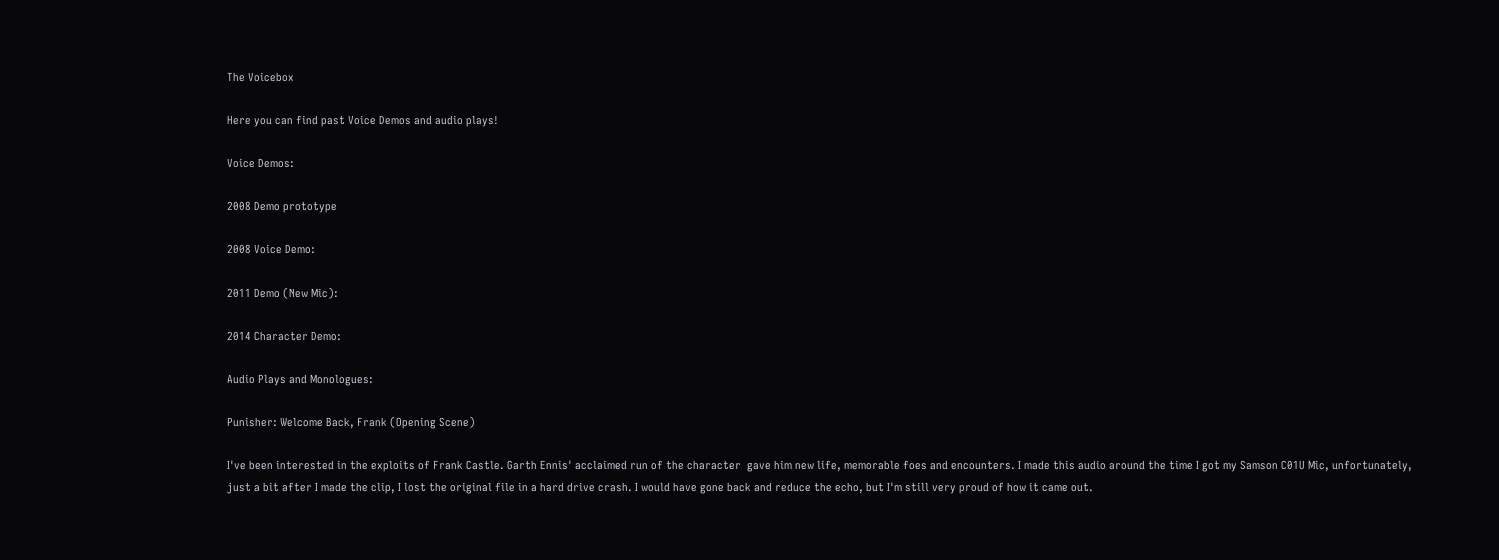The Voicebox

Here you can find past Voice Demos and audio plays!

Voice Demos:

2008 Demo prototype

2008 Voice Demo:

2011 Demo (New Mic):

2014 Character Demo:

Audio Plays and Monologues:

Punisher: Welcome Back, Frank (Opening Scene)

I've been interested in the exploits of Frank Castle. Garth Ennis' acclaimed run of the character  gave him new life, memorable foes and encounters. I made this audio around the time I got my Samson C01U Mic, unfortunately, just a bit after I made the clip, I lost the original file in a hard drive crash. I would have gone back and reduce the echo, but I'm still very proud of how it came out.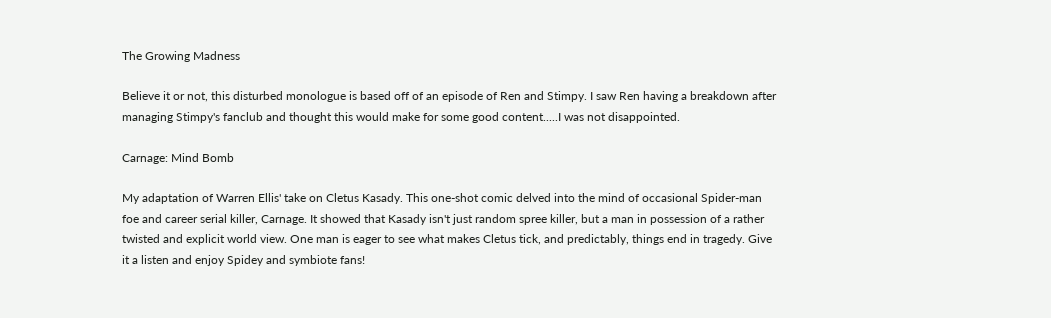The Growing Madness

Believe it or not, this disturbed monologue is based off of an episode of Ren and Stimpy. I saw Ren having a breakdown after managing Stimpy's fanclub and thought this would make for some good content.....I was not disappointed.

Carnage: Mind Bomb

My adaptation of Warren Ellis' take on Cletus Kasady. This one-shot comic delved into the mind of occasional Spider-man foe and career serial killer, Carnage. It showed that Kasady isn't just random spree killer, but a man in possession of a rather twisted and explicit world view. One man is eager to see what makes Cletus tick, and predictably, things end in tragedy. Give it a listen and enjoy Spidey and symbiote fans!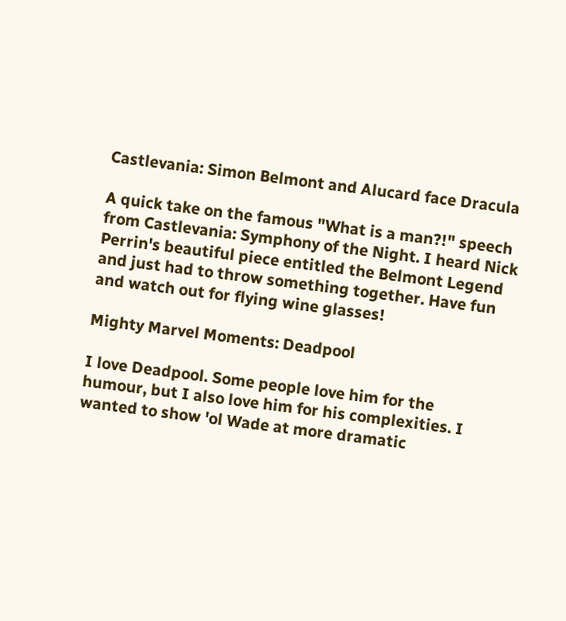Castlevania: Simon Belmont and Alucard face Dracula

A quick take on the famous "What is a man?!" speech from Castlevania: Symphony of the Night. I heard Nick Perrin's beautiful piece entitled the Belmont Legend and just had to throw something together. Have fun and watch out for flying wine glasses!

Mighty Marvel Moments: Deadpool

I love Deadpool. Some people love him for the humour, but I also love him for his complexities. I wanted to show 'ol Wade at more dramatic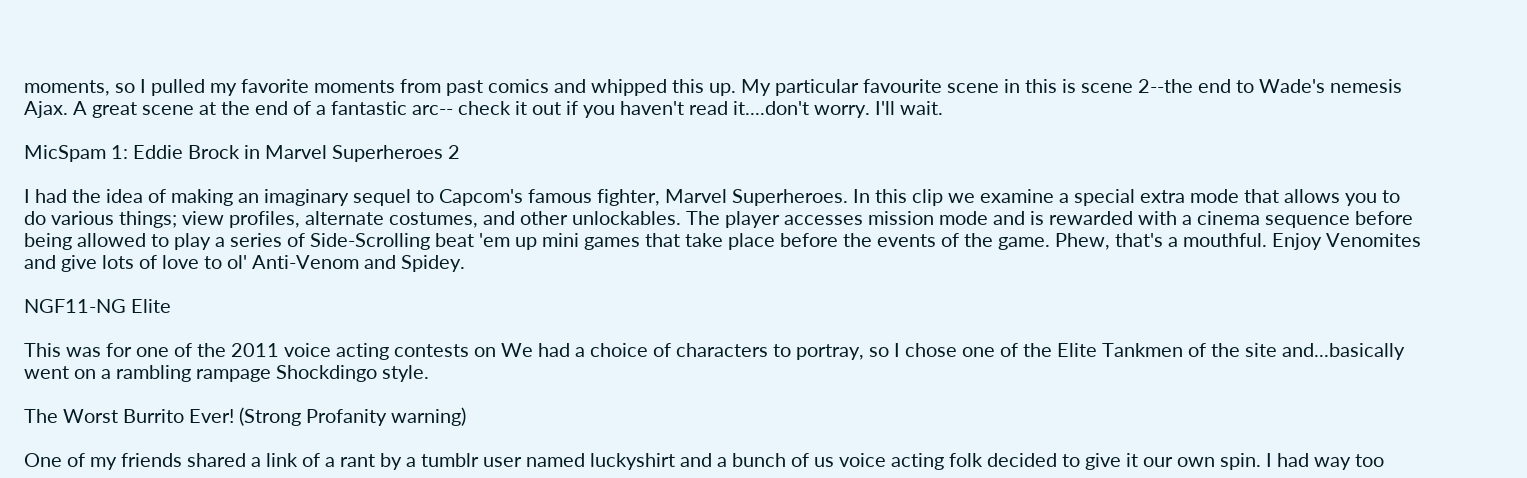moments, so I pulled my favorite moments from past comics and whipped this up. My particular favourite scene in this is scene 2--the end to Wade's nemesis Ajax. A great scene at the end of a fantastic arc-- check it out if you haven't read it....don't worry. I'll wait.

MicSpam 1: Eddie Brock in Marvel Superheroes 2

I had the idea of making an imaginary sequel to Capcom's famous fighter, Marvel Superheroes. In this clip we examine a special extra mode that allows you to do various things; view profiles, alternate costumes, and other unlockables. The player accesses mission mode and is rewarded with a cinema sequence before being allowed to play a series of Side-Scrolling beat 'em up mini games that take place before the events of the game. Phew, that's a mouthful. Enjoy Venomites and give lots of love to ol' Anti-Venom and Spidey.

NGF11-NG Elite

This was for one of the 2011 voice acting contests on We had a choice of characters to portray, so I chose one of the Elite Tankmen of the site and...basically went on a rambling rampage Shockdingo style.

The Worst Burrito Ever! (Strong Profanity warning)

One of my friends shared a link of a rant by a tumblr user named luckyshirt and a bunch of us voice acting folk decided to give it our own spin. I had way too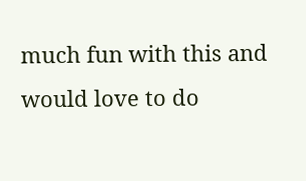much fun with this and would love to do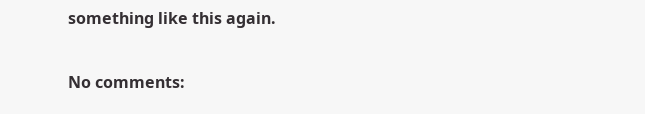something like this again.

No comments: